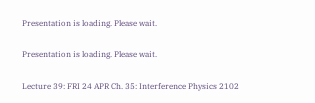Presentation is loading. Please wait.

Presentation is loading. Please wait.

Lecture 39: FRI 24 APR Ch. 35: Interference Physics 2102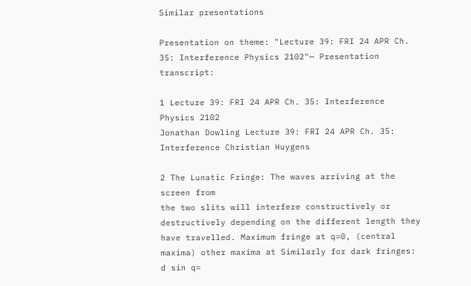Similar presentations

Presentation on theme: "Lecture 39: FRI 24 APR Ch. 35: Interference Physics 2102"— Presentation transcript:

1 Lecture 39: FRI 24 APR Ch. 35: Interference Physics 2102
Jonathan Dowling Lecture 39: FRI 24 APR Ch. 35: Interference Christian Huygens

2 The Lunatic Fringe: The waves arriving at the screen from
the two slits will interfere constructively or destructively depending on the different length they have travelled. Maximum fringe at q=0, (central maxima) other maxima at Similarly for dark fringes: d sin q=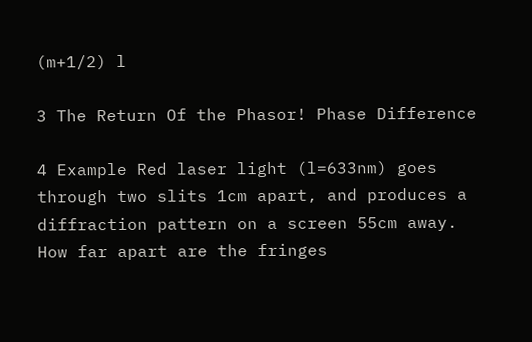(m+1/2) l

3 The Return Of the Phasor! Phase Difference

4 Example Red laser light (l=633nm) goes through two slits 1cm apart, and produces a diffraction pattern on a screen 55cm away. How far apart are the fringes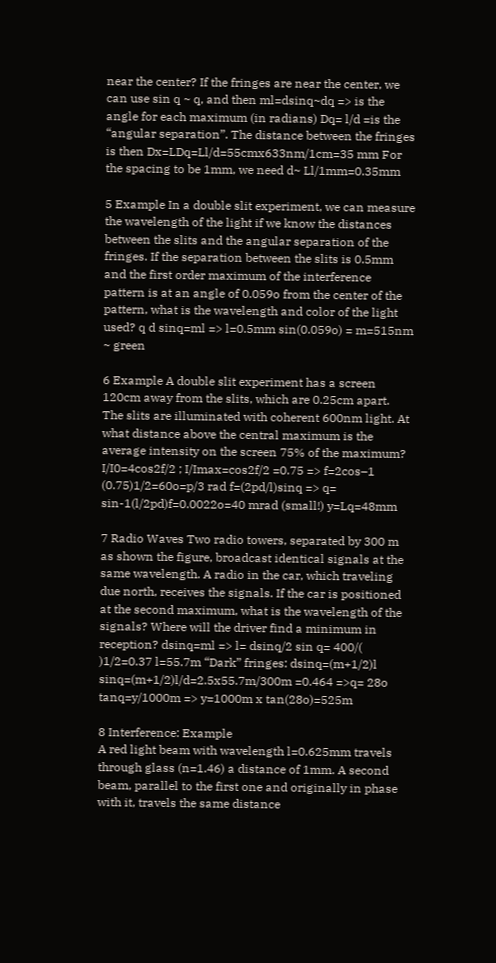near the center? If the fringes are near the center, we can use sin q ~ q, and then ml=dsinq~dq => is the angle for each maximum (in radians) Dq= l/d =is the “angular separation”. The distance between the fringes is then Dx=LDq=Ll/d=55cmx633nm/1cm=35 mm For the spacing to be 1mm, we need d~ Ll/1mm=0.35mm

5 Example In a double slit experiment, we can measure the wavelength of the light if we know the distances between the slits and the angular separation of the fringes. If the separation between the slits is 0.5mm and the first order maximum of the interference pattern is at an angle of 0.059o from the center of the pattern, what is the wavelength and color of the light used? q d sinq=ml => l=0.5mm sin(0.059o) = m=515nm ~ green

6 Example A double slit experiment has a screen 120cm away from the slits, which are 0.25cm apart. The slits are illuminated with coherent 600nm light. At what distance above the central maximum is the average intensity on the screen 75% of the maximum? I/I0=4cos2f/2 ; I/Imax=cos2f/2 =0.75 => f=2cos–1 (0.75)1/2=60o=p/3 rad f=(2pd/l)sinq => q= sin-1(l/2pd)f=0.0022o=40 mrad (small!) y=Lq=48mm

7 Radio Waves Two radio towers, separated by 300 m as shown the figure, broadcast identical signals at the same wavelength. A radio in the car, which traveling due north, receives the signals. If the car is positioned at the second maximum, what is the wavelength of the signals? Where will the driver find a minimum in reception? dsinq=ml => l= dsinq/2 sin q= 400/( )1/2=0.37 l=55.7m “Dark” fringes: dsinq=(m+1/2)l sinq=(m+1/2)l/d=2.5x55.7m/300m =0.464 =>q= 28o tanq=y/1000m => y=1000m x tan(28o)=525m

8 Interference: Example
A red light beam with wavelength l=0.625mm travels through glass (n=1.46) a distance of 1mm. A second beam, parallel to the first one and originally in phase with it, travels the same distance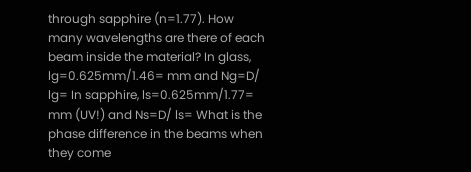through sapphire (n=1.77). How many wavelengths are there of each beam inside the material? In glass, lg=0.625mm/1.46= mm and Ng=D/ lg= In sapphire, ls=0.625mm/1.77= mm (UV!) and Ns=D/ ls= What is the phase difference in the beams when they come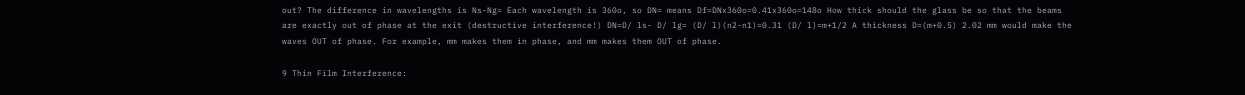out? The difference in wavelengths is Ns-Ng= Each wavelength is 360o, so DN= means Df=DNx360o=0.41x360o=148o How thick should the glass be so that the beams are exactly out of phase at the exit (destructive interference!) DN=D/ ls- D/ lg= (D/ l)(n2-n1)=0.31 (D/ l)=m+1/2 A thickness D=(m+0.5) 2.02 mm would make the waves OUT of phase. For example, mm makes them in phase, and mm makes them OUT of phase.

9 Thin Film Interference: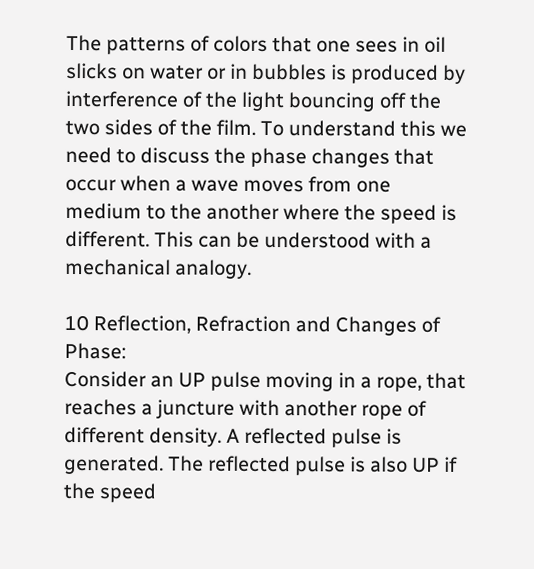The patterns of colors that one sees in oil slicks on water or in bubbles is produced by interference of the light bouncing off the two sides of the film. To understand this we need to discuss the phase changes that occur when a wave moves from one medium to the another where the speed is different. This can be understood with a mechanical analogy.

10 Reflection, Refraction and Changes of Phase:
Consider an UP pulse moving in a rope, that reaches a juncture with another rope of different density. A reflected pulse is generated. The reflected pulse is also UP if the speed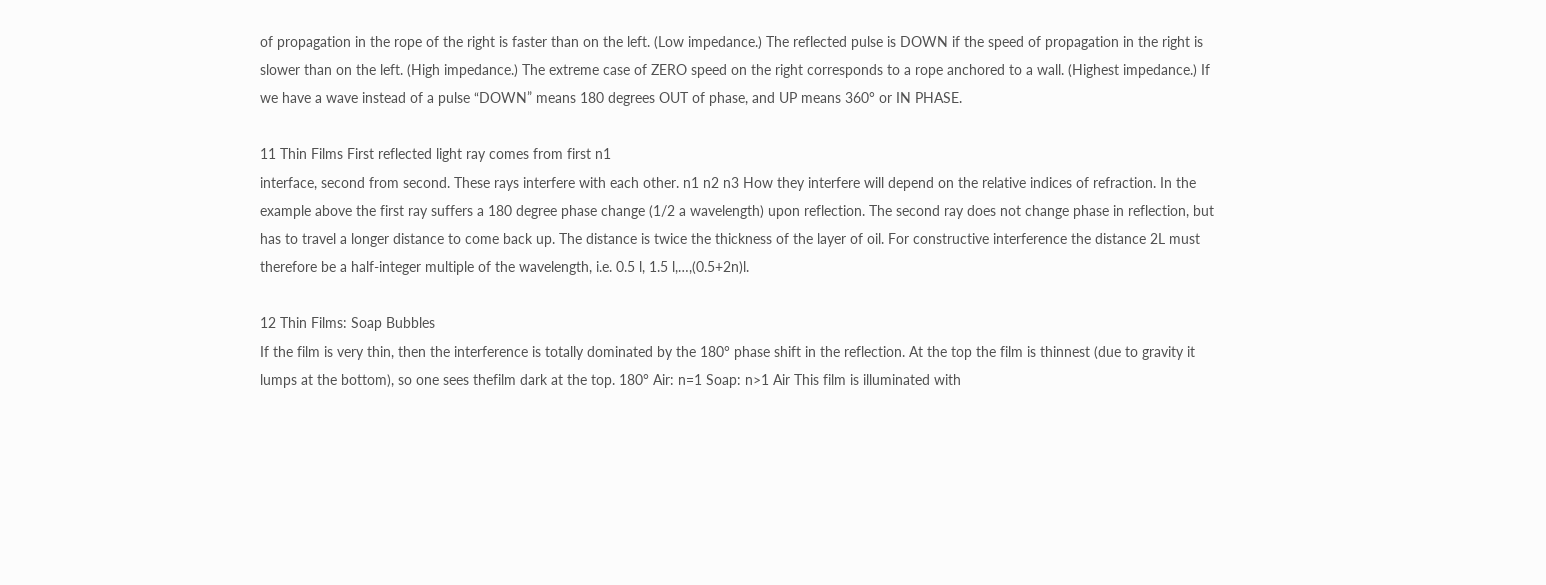of propagation in the rope of the right is faster than on the left. (Low impedance.) The reflected pulse is DOWN if the speed of propagation in the right is slower than on the left. (High impedance.) The extreme case of ZERO speed on the right corresponds to a rope anchored to a wall. (Highest impedance.) If we have a wave instead of a pulse “DOWN” means 180 degrees OUT of phase, and UP means 360° or IN PHASE.

11 Thin Films First reflected light ray comes from first n1
interface, second from second. These rays interfere with each other. n1 n2 n3 How they interfere will depend on the relative indices of refraction. In the example above the first ray suffers a 180 degree phase change (1/2 a wavelength) upon reflection. The second ray does not change phase in reflection, but has to travel a longer distance to come back up. The distance is twice the thickness of the layer of oil. For constructive interference the distance 2L must therefore be a half-integer multiple of the wavelength, i.e. 0.5 l, 1.5 l,…,(0.5+2n)l.

12 Thin Films: Soap Bubbles
If the film is very thin, then the interference is totally dominated by the 180° phase shift in the reflection. At the top the film is thinnest (due to gravity it lumps at the bottom), so one sees thefilm dark at the top. 180° Air: n=1 Soap: n>1 Air This film is illuminated with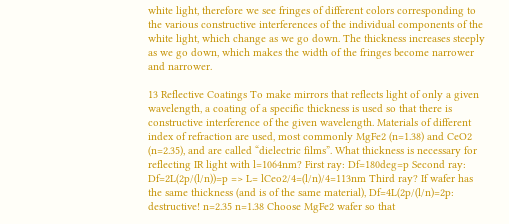white light, therefore we see fringes of different colors corresponding to the various constructive interferences of the individual components of the white light, which change as we go down. The thickness increases steeply as we go down, which makes the width of the fringes become narrower and narrower.

13 Reflective Coatings To make mirrors that reflects light of only a given wavelength, a coating of a specific thickness is used so that there is constructive interference of the given wavelength. Materials of different index of refraction are used, most commonly MgFe2 (n=1.38) and CeO2 (n=2.35), and are called “dielectric films”. What thickness is necessary for reflecting IR light with l=1064nm? First ray: Df=180deg=p Second ray: Df=2L(2p/(l/n))=p => L= lCeo2/4=(l/n)/4=113nm Third ray? If wafer has the same thickness (and is of the same material), Df=4L(2p/(l/n)=2p: destructive! n=2.35 n=1.38 Choose MgFe2 wafer so that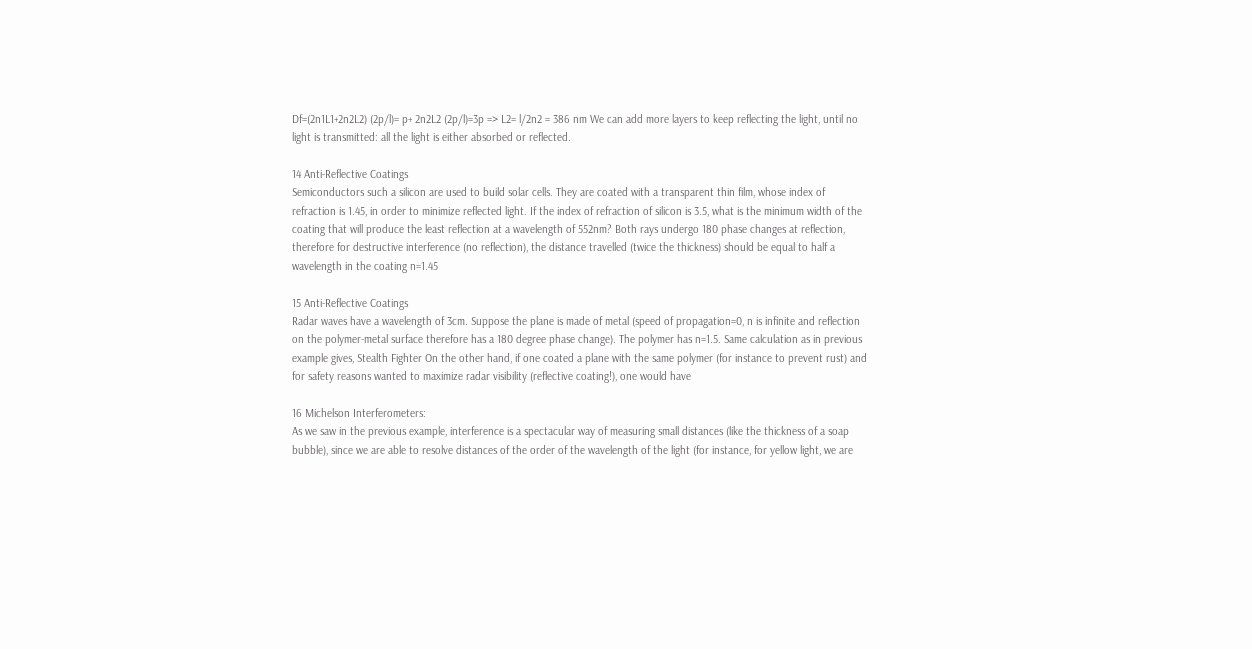Df=(2n1L1+2n2L2) (2p/l)= p+ 2n2L2 (2p/l)=3p => L2= l/2n2 = 386 nm We can add more layers to keep reflecting the light, until no light is transmitted: all the light is either absorbed or reflected.

14 Anti-Reflective Coatings
Semiconductors such a silicon are used to build solar cells. They are coated with a transparent thin film, whose index of refraction is 1.45, in order to minimize reflected light. If the index of refraction of silicon is 3.5, what is the minimum width of the coating that will produce the least reflection at a wavelength of 552nm? Both rays undergo 180 phase changes at reflection, therefore for destructive interference (no reflection), the distance travelled (twice the thickness) should be equal to half a wavelength in the coating n=1.45

15 Anti-Reflective Coatings
Radar waves have a wavelength of 3cm. Suppose the plane is made of metal (speed of propagation=0, n is infinite and reflection on the polymer-metal surface therefore has a 180 degree phase change). The polymer has n=1.5. Same calculation as in previous example gives, Stealth Fighter On the other hand, if one coated a plane with the same polymer (for instance to prevent rust) and for safety reasons wanted to maximize radar visibility (reflective coating!), one would have

16 Michelson Interferometers:
As we saw in the previous example, interference is a spectacular way of measuring small distances (like the thickness of a soap bubble), since we are able to resolve distances of the order of the wavelength of the light (for instance, for yellow light, we are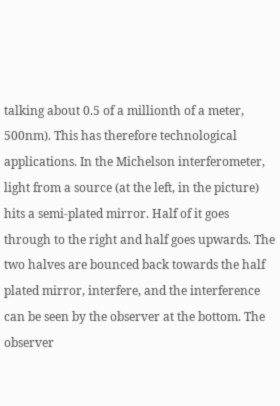talking about 0.5 of a millionth of a meter, 500nm). This has therefore technological applications. In the Michelson interferometer, light from a source (at the left, in the picture) hits a semi-plated mirror. Half of it goes through to the right and half goes upwards. The two halves are bounced back towards the half plated mirror, interfere, and the interference can be seen by the observer at the bottom. The observer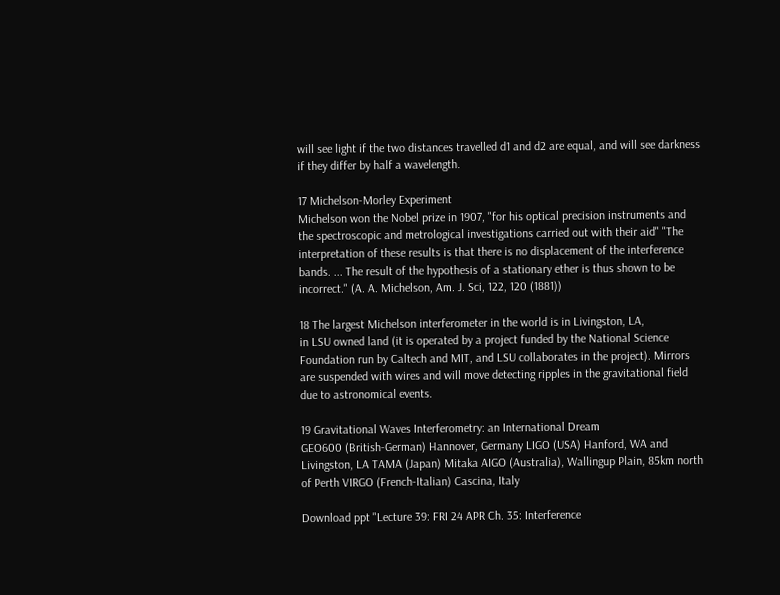will see light if the two distances travelled d1 and d2 are equal, and will see darkness if they differ by half a wavelength.

17 Michelson-Morley Experiment
Michelson won the Nobel prize in 1907, "for his optical precision instruments and the spectroscopic and metrological investigations carried out with their aid" "The interpretation of these results is that there is no displacement of the interference bands. ... The result of the hypothesis of a stationary ether is thus shown to be incorrect." (A. A. Michelson, Am. J. Sci, 122, 120 (1881))

18 The largest Michelson interferometer in the world is in Livingston, LA,
in LSU owned land (it is operated by a project funded by the National Science Foundation run by Caltech and MIT, and LSU collaborates in the project). Mirrors are suspended with wires and will move detecting ripples in the gravitational field due to astronomical events.

19 Gravitational Waves Interferometry: an International Dream
GEO600 (British-German) Hannover, Germany LIGO (USA) Hanford, WA and Livingston, LA TAMA (Japan) Mitaka AIGO (Australia), Wallingup Plain, 85km north of Perth VIRGO (French-Italian) Cascina, Italy

Download ppt "Lecture 39: FRI 24 APR Ch. 35: Interference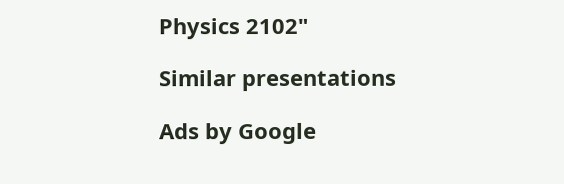Physics 2102"

Similar presentations

Ads by Google